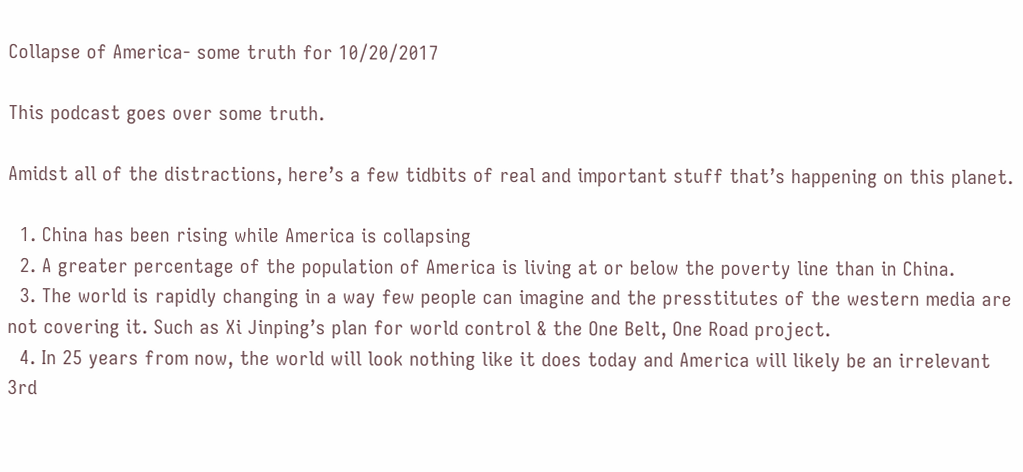Collapse of America- some truth for 10/20/2017

This podcast goes over some truth.

Amidst all of the distractions, here’s a few tidbits of real and important stuff that’s happening on this planet.

  1. China has been rising while America is collapsing
  2. A greater percentage of the population of America is living at or below the poverty line than in China.
  3. The world is rapidly changing in a way few people can imagine and the presstitutes of the western media are not covering it. Such as Xi Jinping’s plan for world control & the One Belt, One Road project.
  4. In 25 years from now, the world will look nothing like it does today and America will likely be an irrelevant 3rd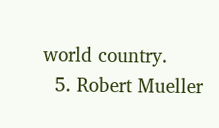world country.
  5. Robert Mueller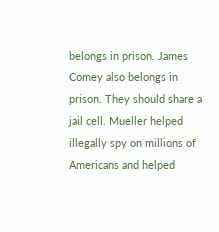belongs in prison. James Comey also belongs in prison. They should share a jail cell. Mueller helped illegally spy on millions of Americans and helped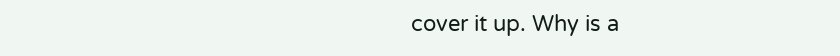cover it up. Why is a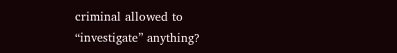criminal allowed to “investigate” anything?